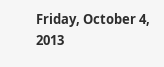Friday, October 4, 2013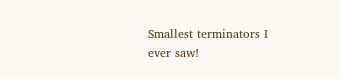Smallest terminators I ever saw!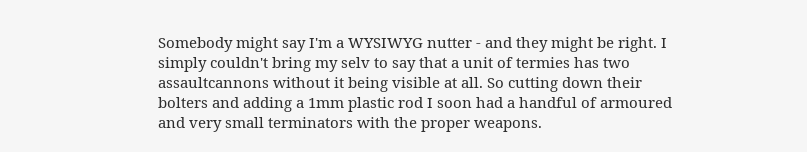Somebody might say I'm a WYSIWYG nutter - and they might be right. I simply couldn't bring my selv to say that a unit of termies has two assaultcannons without it being visible at all. So cutting down their bolters and adding a 1mm plastic rod I soon had a handful of armoured and very small terminators with the proper weapons.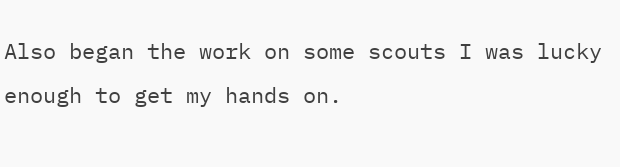Also began the work on some scouts I was lucky enough to get my hands on.